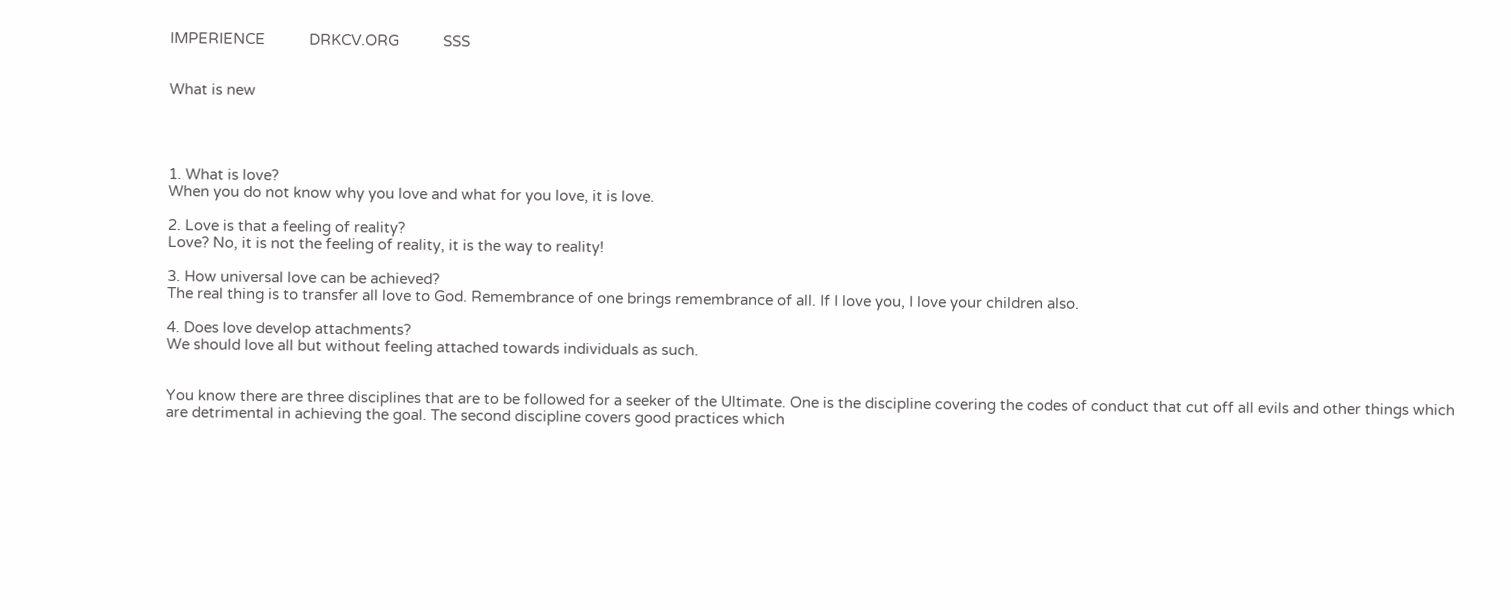IMPERIENCE           DRKCV.ORG           SSS


What is new




1. What is love?
When you do not know why you love and what for you love, it is love.

2. Love is that a feeling of reality?
Love? No, it is not the feeling of reality, it is the way to reality!

3. How universal love can be achieved?
The real thing is to transfer all love to God. Remembrance of one brings remembrance of all. If I love you, I love your children also.

4. Does love develop attachments?
We should love all but without feeling attached towards individuals as such.


You know there are three disciplines that are to be followed for a seeker of the Ultimate. One is the discipline covering the codes of conduct that cut off all evils and other things which are detrimental in achieving the goal. The second discipline covers good practices which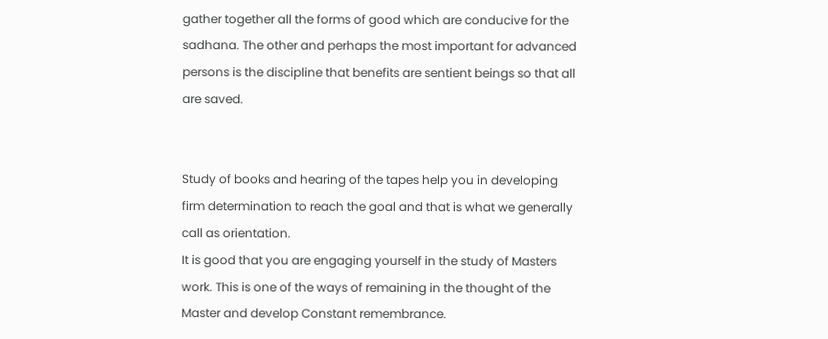gather together all the forms of good which are conducive for the sadhana. The other and perhaps the most important for advanced persons is the discipline that benefits are sentient beings so that all are saved.


Study of books and hearing of the tapes help you in developing firm determination to reach the goal and that is what we generally call as orientation.
It is good that you are engaging yourself in the study of Masters work. This is one of the ways of remaining in the thought of the Master and develop Constant remembrance.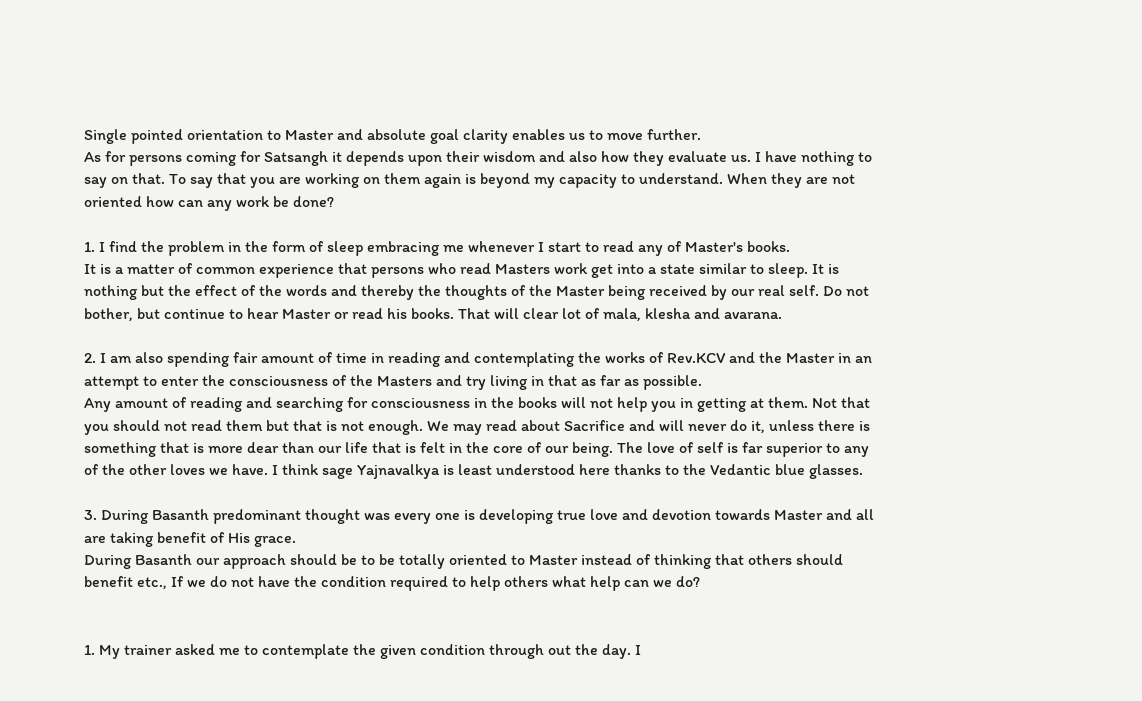Single pointed orientation to Master and absolute goal clarity enables us to move further.
As for persons coming for Satsangh it depends upon their wisdom and also how they evaluate us. I have nothing to say on that. To say that you are working on them again is beyond my capacity to understand. When they are not oriented how can any work be done?

1. I find the problem in the form of sleep embracing me whenever I start to read any of Master's books.
It is a matter of common experience that persons who read Masters work get into a state similar to sleep. It is nothing but the effect of the words and thereby the thoughts of the Master being received by our real self. Do not bother, but continue to hear Master or read his books. That will clear lot of mala, klesha and avarana.

2. I am also spending fair amount of time in reading and contemplating the works of Rev.KCV and the Master in an attempt to enter the consciousness of the Masters and try living in that as far as possible.
Any amount of reading and searching for consciousness in the books will not help you in getting at them. Not that you should not read them but that is not enough. We may read about Sacrifice and will never do it, unless there is something that is more dear than our life that is felt in the core of our being. The love of self is far superior to any of the other loves we have. I think sage Yajnavalkya is least understood here thanks to the Vedantic blue glasses.

3. During Basanth predominant thought was every one is developing true love and devotion towards Master and all are taking benefit of His grace.
During Basanth our approach should be to be totally oriented to Master instead of thinking that others should benefit etc., If we do not have the condition required to help others what help can we do?


1. My trainer asked me to contemplate the given condition through out the day. I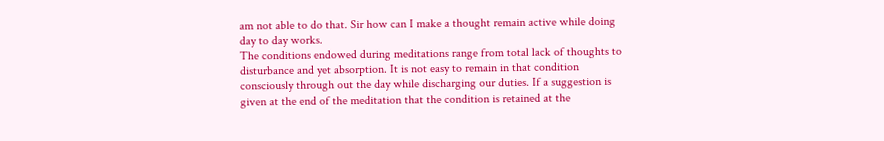am not able to do that. Sir how can I make a thought remain active while doing day to day works.
The conditions endowed during meditations range from total lack of thoughts to disturbance and yet absorption. It is not easy to remain in that condition consciously through out the day while discharging our duties. If a suggestion is given at the end of the meditation that the condition is retained at the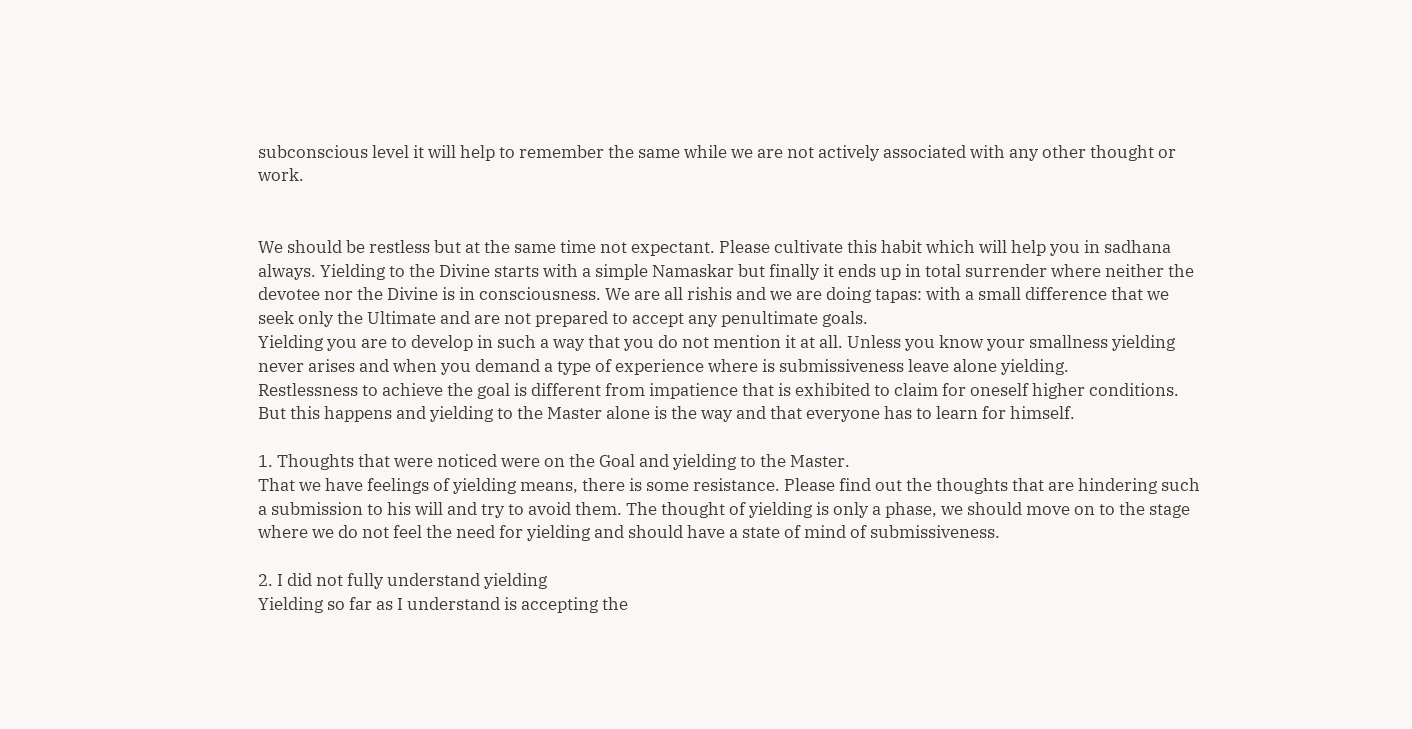subconscious level it will help to remember the same while we are not actively associated with any other thought or work.


We should be restless but at the same time not expectant. Please cultivate this habit which will help you in sadhana always. Yielding to the Divine starts with a simple Namaskar but finally it ends up in total surrender where neither the devotee nor the Divine is in consciousness. We are all rishis and we are doing tapas: with a small difference that we seek only the Ultimate and are not prepared to accept any penultimate goals.
Yielding you are to develop in such a way that you do not mention it at all. Unless you know your smallness yielding never arises and when you demand a type of experience where is submissiveness leave alone yielding.
Restlessness to achieve the goal is different from impatience that is exhibited to claim for oneself higher conditions. But this happens and yielding to the Master alone is the way and that everyone has to learn for himself.

1. Thoughts that were noticed were on the Goal and yielding to the Master.
That we have feelings of yielding means, there is some resistance. Please find out the thoughts that are hindering such a submission to his will and try to avoid them. The thought of yielding is only a phase, we should move on to the stage where we do not feel the need for yielding and should have a state of mind of submissiveness.

2. I did not fully understand yielding
Yielding so far as I understand is accepting the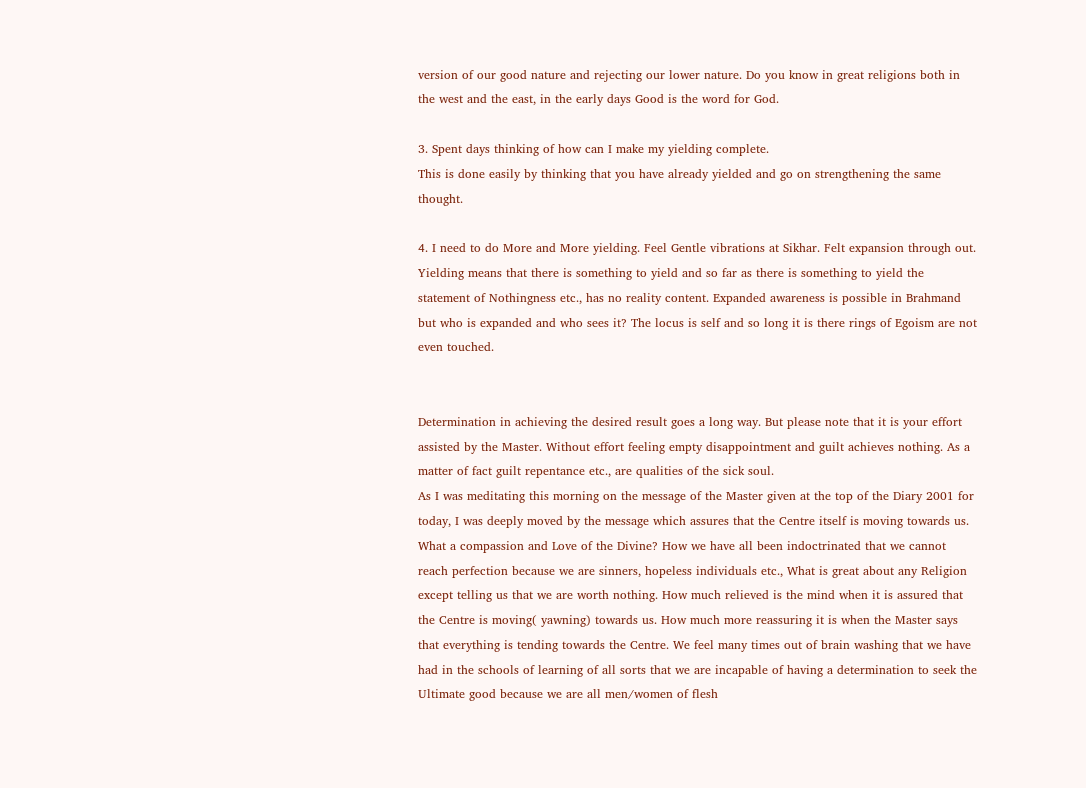version of our good nature and rejecting our lower nature. Do you know in great religions both in the west and the east, in the early days Good is the word for God.

3. Spent days thinking of how can I make my yielding complete.
This is done easily by thinking that you have already yielded and go on strengthening the same thought.

4. I need to do More and More yielding. Feel Gentle vibrations at Sikhar. Felt expansion through out.
Yielding means that there is something to yield and so far as there is something to yield the statement of Nothingness etc., has no reality content. Expanded awareness is possible in Brahmand but who is expanded and who sees it? The locus is self and so long it is there rings of Egoism are not even touched.


Determination in achieving the desired result goes a long way. But please note that it is your effort assisted by the Master. Without effort feeling empty disappointment and guilt achieves nothing. As a matter of fact guilt repentance etc., are qualities of the sick soul.
As I was meditating this morning on the message of the Master given at the top of the Diary 2001 for today, I was deeply moved by the message which assures that the Centre itself is moving towards us. What a compassion and Love of the Divine? How we have all been indoctrinated that we cannot reach perfection because we are sinners, hopeless individuals etc., What is great about any Religion except telling us that we are worth nothing. How much relieved is the mind when it is assured that the Centre is moving( yawning) towards us. How much more reassuring it is when the Master says that everything is tending towards the Centre. We feel many times out of brain washing that we have had in the schools of learning of all sorts that we are incapable of having a determination to seek the Ultimate good because we are all men/women of flesh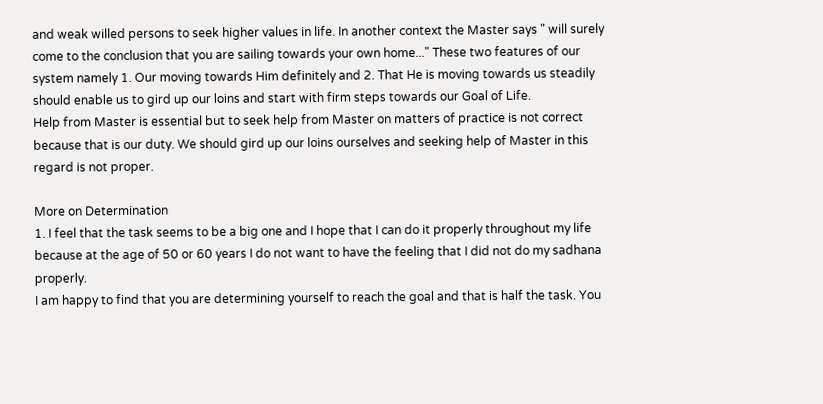and weak willed persons to seek higher values in life. In another context the Master says " will surely come to the conclusion that you are sailing towards your own home..." These two features of our system namely 1. Our moving towards Him definitely and 2. That He is moving towards us steadily should enable us to gird up our loins and start with firm steps towards our Goal of Life.
Help from Master is essential but to seek help from Master on matters of practice is not correct because that is our duty. We should gird up our loins ourselves and seeking help of Master in this regard is not proper.

More on Determination
1. I feel that the task seems to be a big one and I hope that I can do it properly throughout my life because at the age of 50 or 60 years I do not want to have the feeling that I did not do my sadhana properly.
I am happy to find that you are determining yourself to reach the goal and that is half the task. You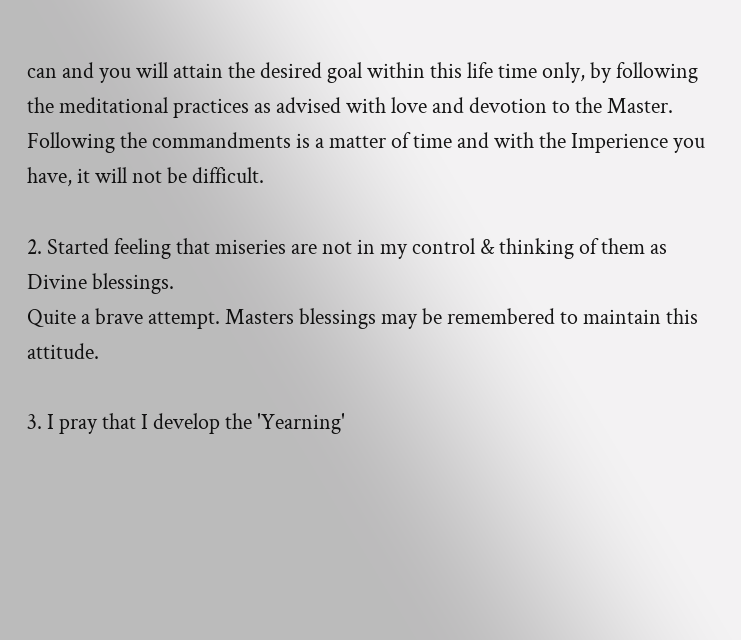can and you will attain the desired goal within this life time only, by following the meditational practices as advised with love and devotion to the Master. Following the commandments is a matter of time and with the Imperience you have, it will not be difficult.

2. Started feeling that miseries are not in my control & thinking of them as Divine blessings.
Quite a brave attempt. Masters blessings may be remembered to maintain this attitude.

3. I pray that I develop the 'Yearning'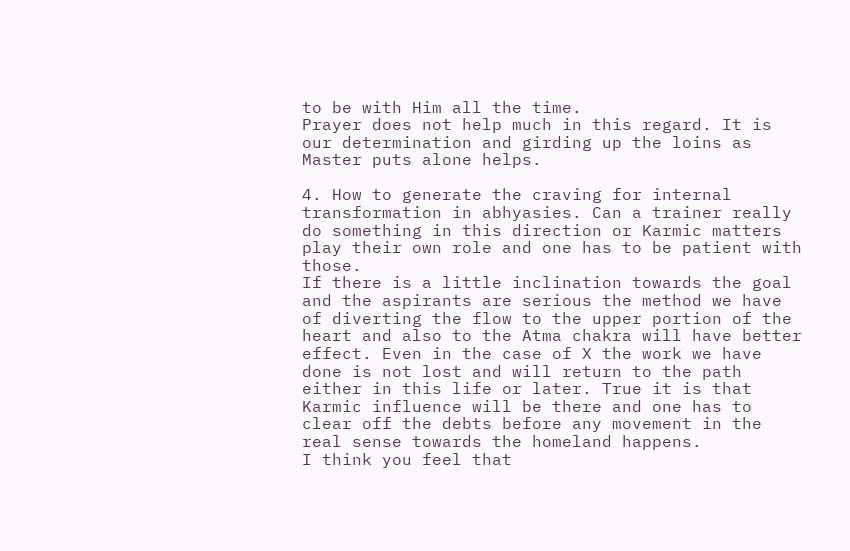to be with Him all the time.
Prayer does not help much in this regard. It is our determination and girding up the loins as Master puts alone helps.

4. How to generate the craving for internal transformation in abhyasies. Can a trainer really do something in this direction or Karmic matters play their own role and one has to be patient with those.
If there is a little inclination towards the goal and the aspirants are serious the method we have of diverting the flow to the upper portion of the heart and also to the Atma chakra will have better effect. Even in the case of X the work we have done is not lost and will return to the path either in this life or later. True it is that Karmic influence will be there and one has to clear off the debts before any movement in the real sense towards the homeland happens.
I think you feel that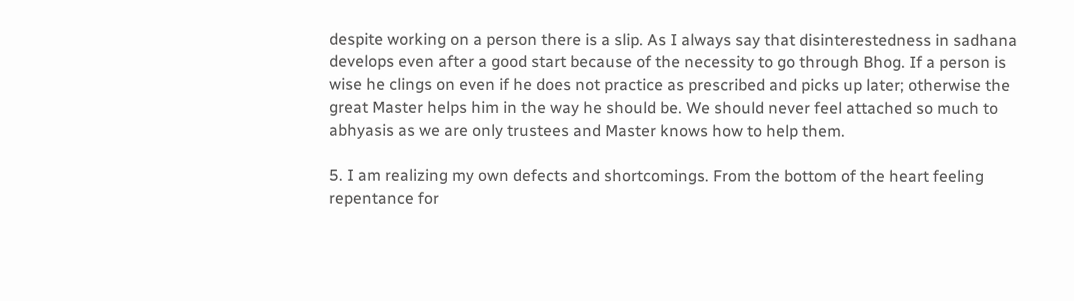despite working on a person there is a slip. As I always say that disinterestedness in sadhana develops even after a good start because of the necessity to go through Bhog. If a person is wise he clings on even if he does not practice as prescribed and picks up later; otherwise the great Master helps him in the way he should be. We should never feel attached so much to abhyasis as we are only trustees and Master knows how to help them.

5. I am realizing my own defects and shortcomings. From the bottom of the heart feeling repentance for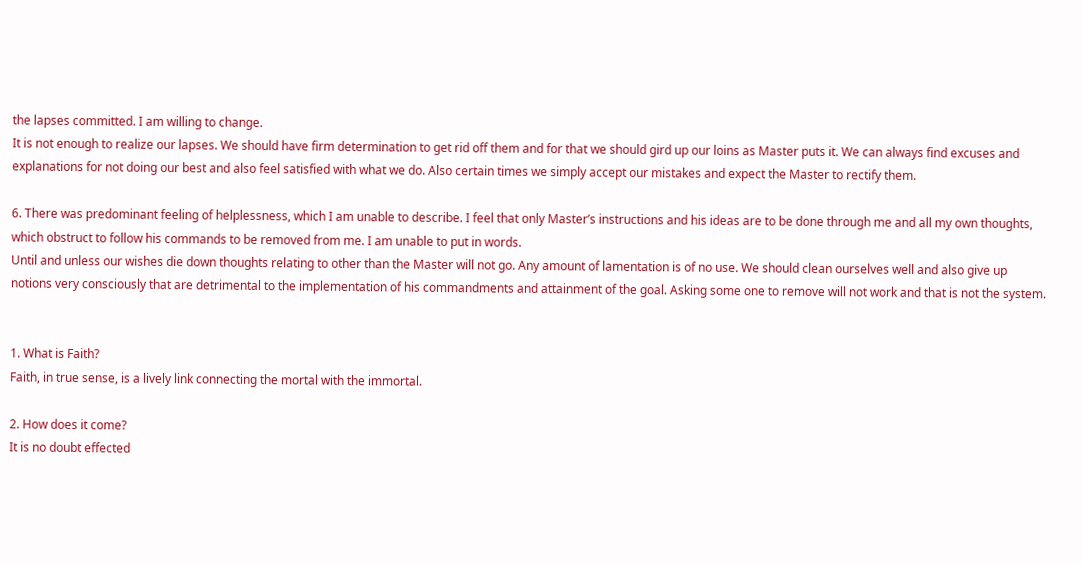the lapses committed. I am willing to change.
It is not enough to realize our lapses. We should have firm determination to get rid off them and for that we should gird up our loins as Master puts it. We can always find excuses and explanations for not doing our best and also feel satisfied with what we do. Also certain times we simply accept our mistakes and expect the Master to rectify them.

6. There was predominant feeling of helplessness, which I am unable to describe. I feel that only Master’s instructions and his ideas are to be done through me and all my own thoughts, which obstruct to follow his commands to be removed from me. I am unable to put in words.
Until and unless our wishes die down thoughts relating to other than the Master will not go. Any amount of lamentation is of no use. We should clean ourselves well and also give up notions very consciously that are detrimental to the implementation of his commandments and attainment of the goal. Asking some one to remove will not work and that is not the system.


1. What is Faith?
Faith, in true sense, is a lively link connecting the mortal with the immortal.

2. How does it come?
It is no doubt effected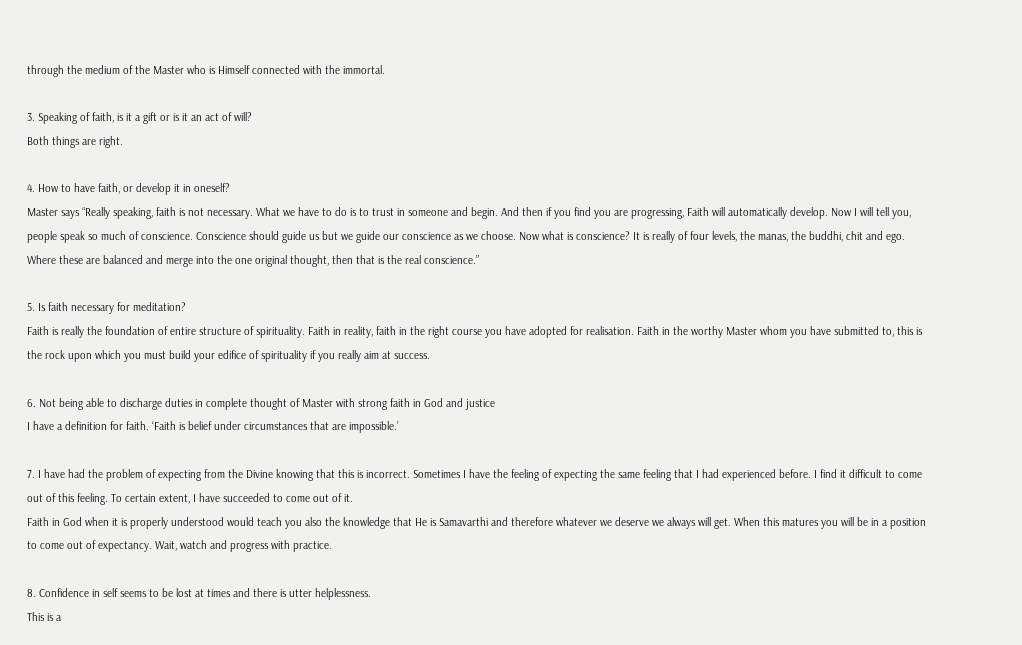through the medium of the Master who is Himself connected with the immortal.

3. Speaking of faith, is it a gift or is it an act of will?
Both things are right.

4. How to have faith, or develop it in oneself?
Master says “Really speaking, faith is not necessary. What we have to do is to trust in someone and begin. And then if you find you are progressing, Faith will automatically develop. Now I will tell you, people speak so much of conscience. Conscience should guide us but we guide our conscience as we choose. Now what is conscience? It is really of four levels, the manas, the buddhi, chit and ego. Where these are balanced and merge into the one original thought, then that is the real conscience.”

5. Is faith necessary for meditation?
Faith is really the foundation of entire structure of spirituality. Faith in reality, faith in the right course you have adopted for realisation. Faith in the worthy Master whom you have submitted to, this is the rock upon which you must build your edifice of spirituality if you really aim at success.

6. Not being able to discharge duties in complete thought of Master with strong faith in God and justice
I have a definition for faith. ‘Faith is belief under circumstances that are impossible.’

7. I have had the problem of expecting from the Divine knowing that this is incorrect. Sometimes I have the feeling of expecting the same feeling that I had experienced before. I find it difficult to come out of this feeling. To certain extent, I have succeeded to come out of it.
Faith in God when it is properly understood would teach you also the knowledge that He is Samavarthi and therefore whatever we deserve we always will get. When this matures you will be in a position to come out of expectancy. Wait, watch and progress with practice.

8. Confidence in self seems to be lost at times and there is utter helplessness.
This is a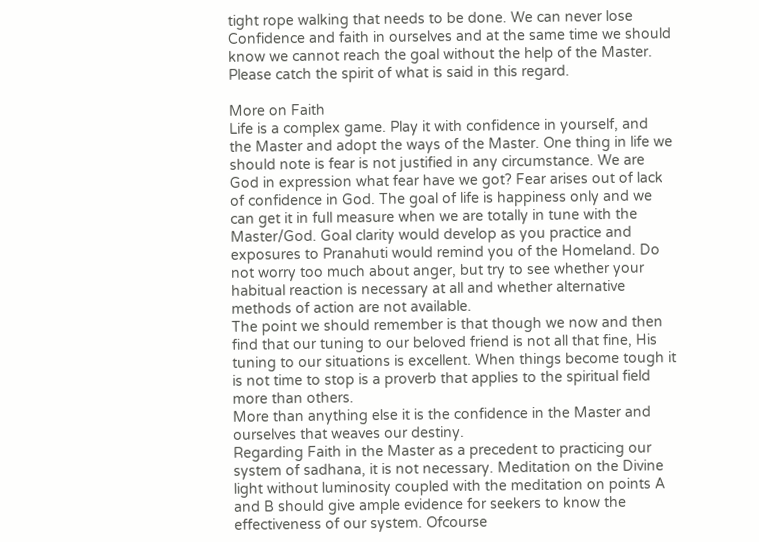tight rope walking that needs to be done. We can never lose Confidence and faith in ourselves and at the same time we should know we cannot reach the goal without the help of the Master. Please catch the spirit of what is said in this regard.

More on Faith
Life is a complex game. Play it with confidence in yourself, and the Master and adopt the ways of the Master. One thing in life we should note is fear is not justified in any circumstance. We are God in expression what fear have we got? Fear arises out of lack of confidence in God. The goal of life is happiness only and we can get it in full measure when we are totally in tune with the Master/God. Goal clarity would develop as you practice and exposures to Pranahuti would remind you of the Homeland. Do not worry too much about anger, but try to see whether your habitual reaction is necessary at all and whether alternative methods of action are not available.
The point we should remember is that though we now and then find that our tuning to our beloved friend is not all that fine, His tuning to our situations is excellent. When things become tough it is not time to stop is a proverb that applies to the spiritual field more than others.
More than anything else it is the confidence in the Master and ourselves that weaves our destiny.
Regarding Faith in the Master as a precedent to practicing our system of sadhana, it is not necessary. Meditation on the Divine light without luminosity coupled with the meditation on points A and B should give ample evidence for seekers to know the effectiveness of our system. Ofcourse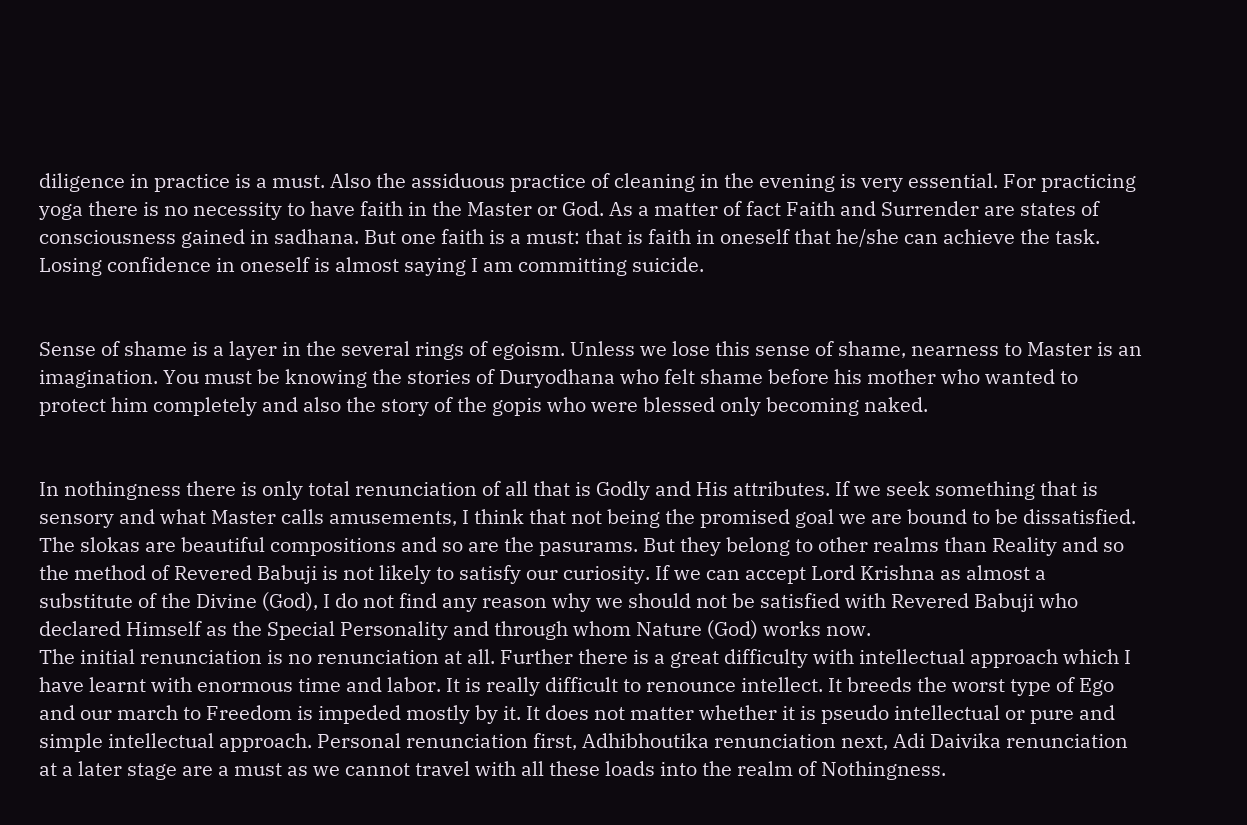diligence in practice is a must. Also the assiduous practice of cleaning in the evening is very essential. For practicing yoga there is no necessity to have faith in the Master or God. As a matter of fact Faith and Surrender are states of consciousness gained in sadhana. But one faith is a must: that is faith in oneself that he/she can achieve the task.
Losing confidence in oneself is almost saying I am committing suicide.


Sense of shame is a layer in the several rings of egoism. Unless we lose this sense of shame, nearness to Master is an imagination. You must be knowing the stories of Duryodhana who felt shame before his mother who wanted to protect him completely and also the story of the gopis who were blessed only becoming naked.


In nothingness there is only total renunciation of all that is Godly and His attributes. If we seek something that is sensory and what Master calls amusements, I think that not being the promised goal we are bound to be dissatisfied. The slokas are beautiful compositions and so are the pasurams. But they belong to other realms than Reality and so the method of Revered Babuji is not likely to satisfy our curiosity. If we can accept Lord Krishna as almost a substitute of the Divine (God), I do not find any reason why we should not be satisfied with Revered Babuji who declared Himself as the Special Personality and through whom Nature (God) works now.
The initial renunciation is no renunciation at all. Further there is a great difficulty with intellectual approach which I have learnt with enormous time and labor. It is really difficult to renounce intellect. It breeds the worst type of Ego and our march to Freedom is impeded mostly by it. It does not matter whether it is pseudo intellectual or pure and simple intellectual approach. Personal renunciation first, Adhibhoutika renunciation next, Adi Daivika renunciation at a later stage are a must as we cannot travel with all these loads into the realm of Nothingness.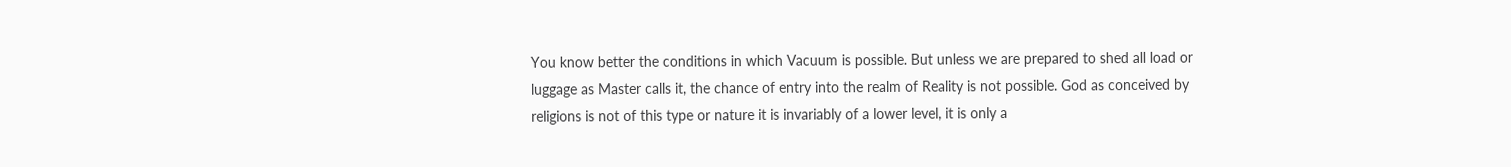You know better the conditions in which Vacuum is possible. But unless we are prepared to shed all load or luggage as Master calls it, the chance of entry into the realm of Reality is not possible. God as conceived by religions is not of this type or nature it is invariably of a lower level, it is only a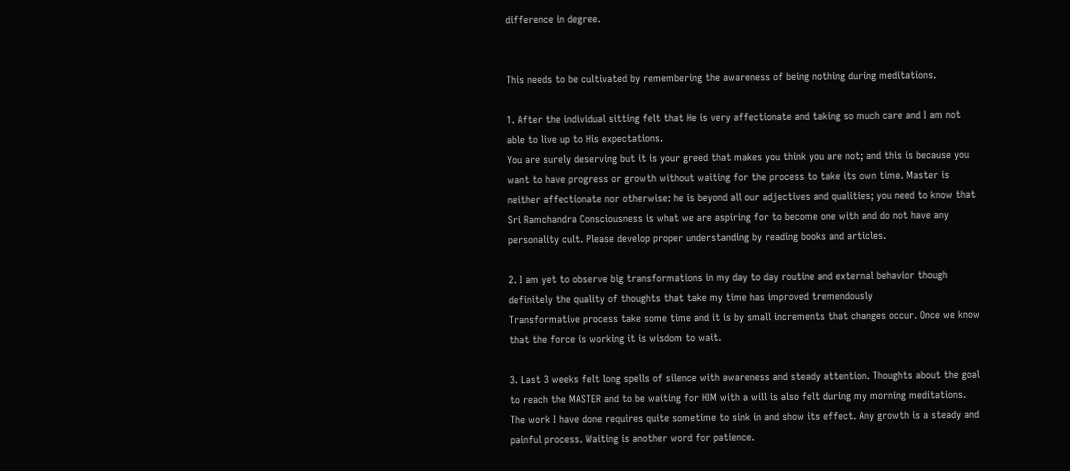difference in degree.


This needs to be cultivated by remembering the awareness of being nothing during meditations.

1. After the individual sitting felt that He is very affectionate and taking so much care and I am not able to live up to His expectations.
You are surely deserving but it is your greed that makes you think you are not; and this is because you want to have progress or growth without waiting for the process to take its own time. Master is neither affectionate nor otherwise: he is beyond all our adjectives and qualities; you need to know that Sri Ramchandra Consciousness is what we are aspiring for to become one with and do not have any personality cult. Please develop proper understanding by reading books and articles.

2. I am yet to observe big transformations in my day to day routine and external behavior though definitely the quality of thoughts that take my time has improved tremendously
Transformative process take some time and it is by small increments that changes occur. Once we know that the force is working it is wisdom to wait.

3. Last 3 weeks felt long spells of silence with awareness and steady attention. Thoughts about the goal to reach the MASTER and to be waiting for HIM with a will is also felt during my morning meditations.
The work I have done requires quite sometime to sink in and show its effect. Any growth is a steady and painful process. Waiting is another word for patience.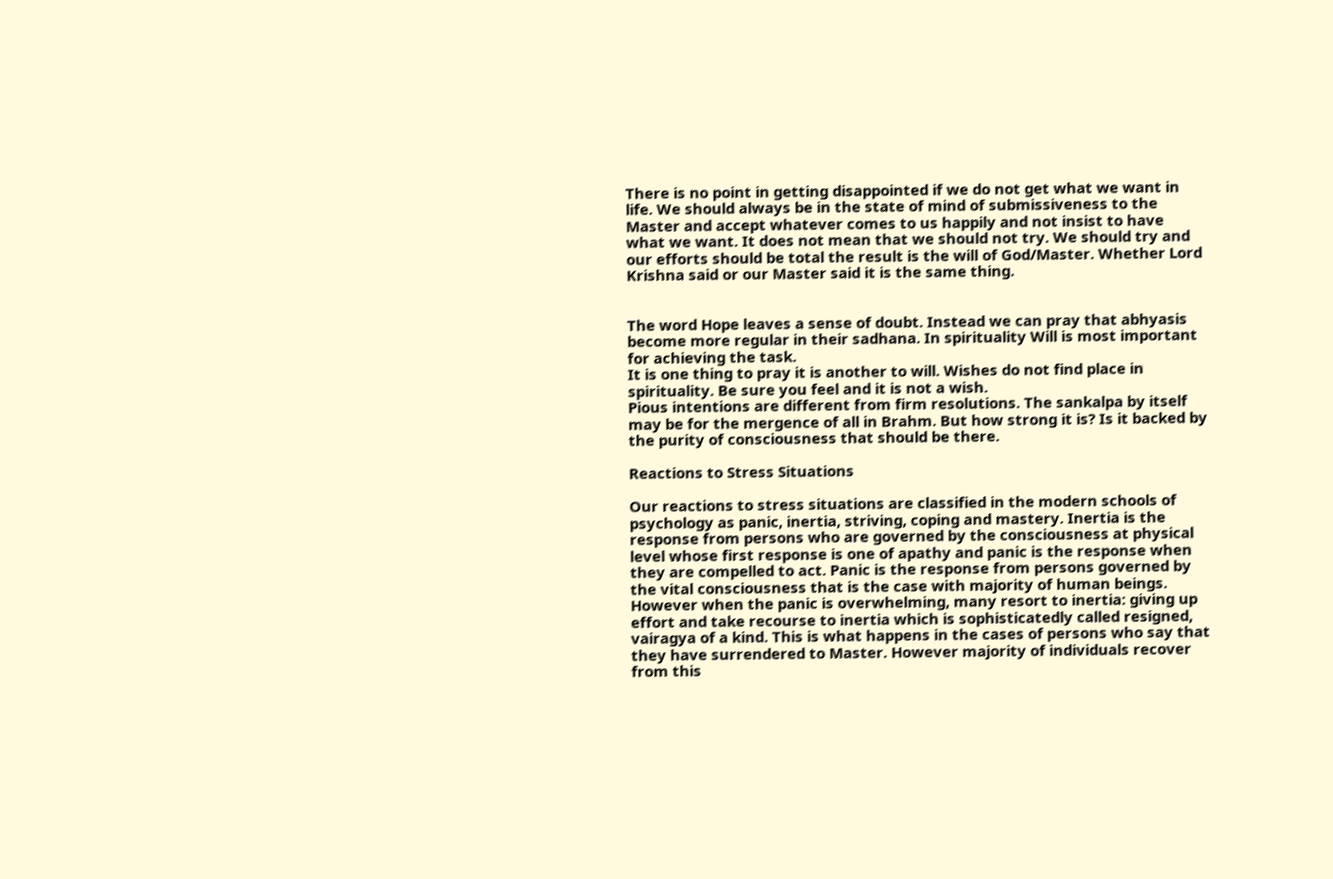There is no point in getting disappointed if we do not get what we want in life. We should always be in the state of mind of submissiveness to the Master and accept whatever comes to us happily and not insist to have what we want. It does not mean that we should not try. We should try and our efforts should be total the result is the will of God/Master. Whether Lord Krishna said or our Master said it is the same thing.


The word Hope leaves a sense of doubt. Instead we can pray that abhyasis become more regular in their sadhana. In spirituality Will is most important for achieving the task.
It is one thing to pray it is another to will. Wishes do not find place in spirituality. Be sure you feel and it is not a wish.
Pious intentions are different from firm resolutions. The sankalpa by itself may be for the mergence of all in Brahm. But how strong it is? Is it backed by the purity of consciousness that should be there.

Reactions to Stress Situations

Our reactions to stress situations are classified in the modern schools of psychology as panic, inertia, striving, coping and mastery. Inertia is the response from persons who are governed by the consciousness at physical level whose first response is one of apathy and panic is the response when they are compelled to act. Panic is the response from persons governed by the vital consciousness that is the case with majority of human beings. However when the panic is overwhelming, many resort to inertia: giving up effort and take recourse to inertia which is sophisticatedly called resigned, vairagya of a kind. This is what happens in the cases of persons who say that they have surrendered to Master. However majority of individuals recover from this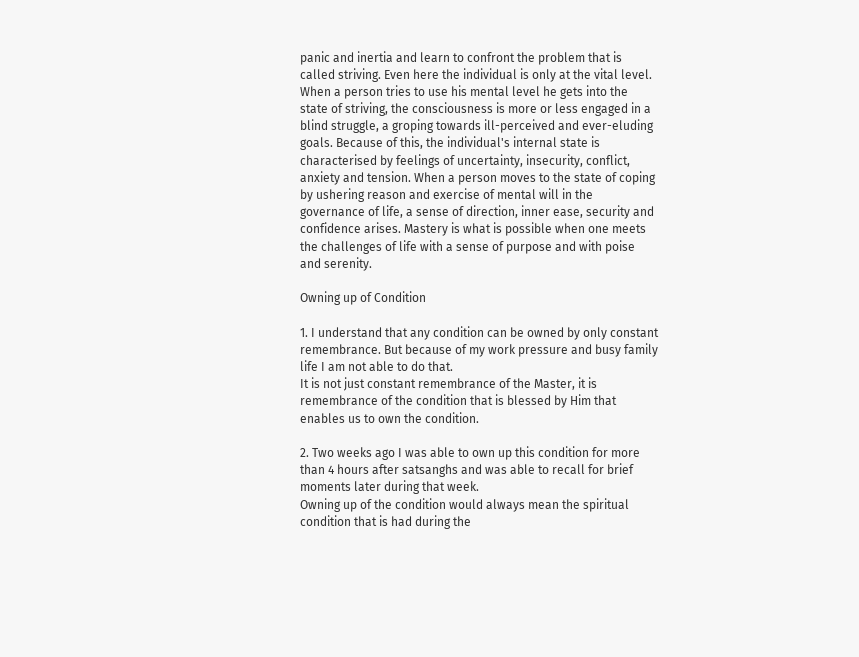panic and inertia and learn to confront the problem that is called striving. Even here the individual is only at the vital level. When a person tries to use his mental level he gets into the state of striving, the consciousness is more or less engaged in a blind struggle, a groping towards ill-perceived and ever-eluding goals. Because of this, the individual's internal state is characterised by feelings of uncertainty, insecurity, conflict, anxiety and tension. When a person moves to the state of coping by ushering reason and exercise of mental will in the governance of life, a sense of direction, inner ease, security and confidence arises. Mastery is what is possible when one meets the challenges of life with a sense of purpose and with poise and serenity.

Owning up of Condition

1. I understand that any condition can be owned by only constant remembrance. But because of my work pressure and busy family life I am not able to do that.
It is not just constant remembrance of the Master, it is remembrance of the condition that is blessed by Him that enables us to own the condition.

2. Two weeks ago I was able to own up this condition for more than 4 hours after satsanghs and was able to recall for brief moments later during that week.
Owning up of the condition would always mean the spiritual condition that is had during the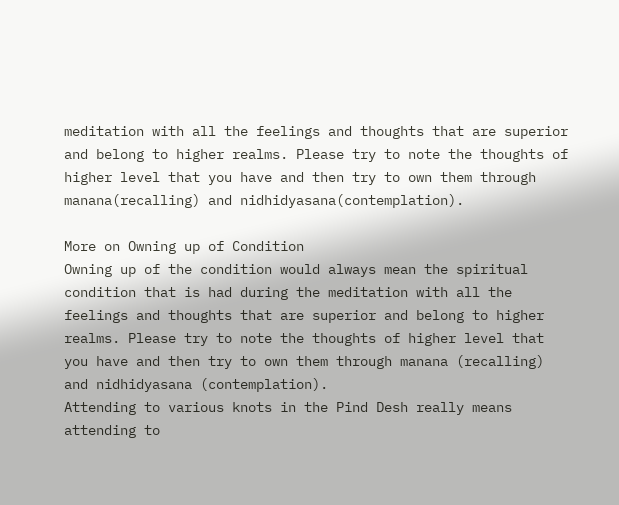meditation with all the feelings and thoughts that are superior and belong to higher realms. Please try to note the thoughts of higher level that you have and then try to own them through manana(recalling) and nidhidyasana(contemplation).

More on Owning up of Condition
Owning up of the condition would always mean the spiritual condition that is had during the meditation with all the feelings and thoughts that are superior and belong to higher realms. Please try to note the thoughts of higher level that you have and then try to own them through manana (recalling) and nidhidyasana (contemplation).
Attending to various knots in the Pind Desh really means attending to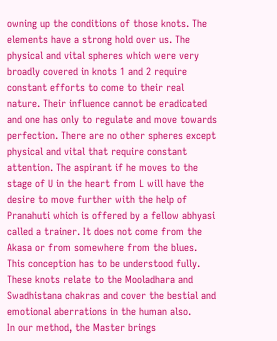owning up the conditions of those knots. The elements have a strong hold over us. The physical and vital spheres which were very broadly covered in knots 1 and 2 require constant efforts to come to their real nature. Their influence cannot be eradicated and one has only to regulate and move towards perfection. There are no other spheres except physical and vital that require constant attention. The aspirant if he moves to the stage of U in the heart from L will have the desire to move further with the help of Pranahuti which is offered by a fellow abhyasi called a trainer. It does not come from the Akasa or from somewhere from the blues. This conception has to be understood fully. These knots relate to the Mooladhara and Swadhistana chakras and cover the bestial and emotional aberrations in the human also.
In our method, the Master brings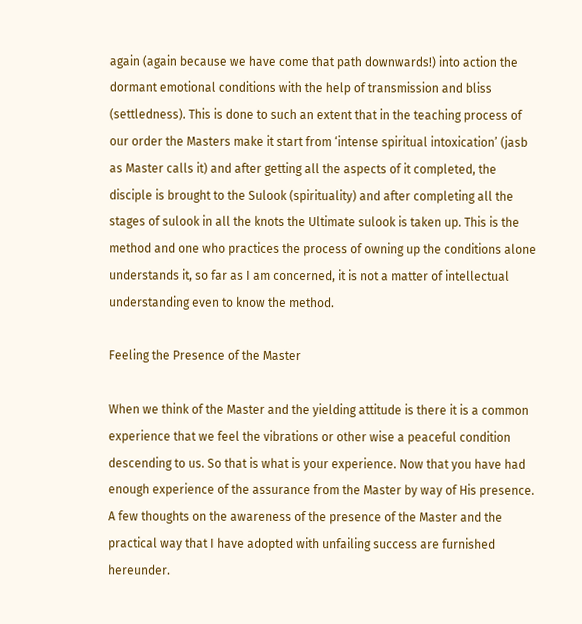again (again because we have come that path downwards!) into action the dormant emotional conditions with the help of transmission and bliss (settledness). This is done to such an extent that in the teaching process of our order the Masters make it start from ‘intense spiritual intoxication’ (jasb as Master calls it) and after getting all the aspects of it completed, the disciple is brought to the Sulook (spirituality) and after completing all the stages of sulook in all the knots the Ultimate sulook is taken up. This is the method and one who practices the process of owning up the conditions alone understands it, so far as I am concerned, it is not a matter of intellectual understanding even to know the method.

Feeling the Presence of the Master

When we think of the Master and the yielding attitude is there it is a common experience that we feel the vibrations or other wise a peaceful condition descending to us. So that is what is your experience. Now that you have had enough experience of the assurance from the Master by way of His presence. A few thoughts on the awareness of the presence of the Master and the practical way that I have adopted with unfailing success are furnished hereunder.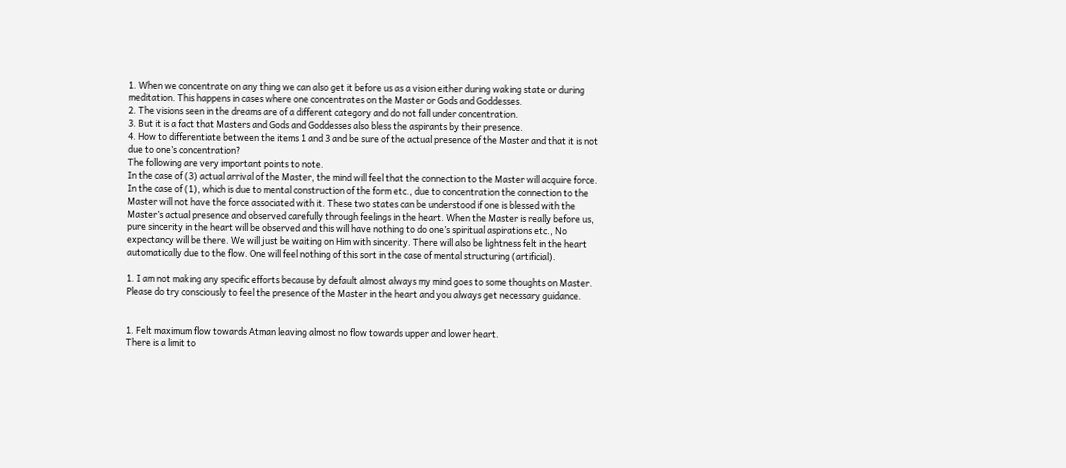1. When we concentrate on any thing we can also get it before us as a vision either during waking state or during meditation. This happens in cases where one concentrates on the Master or Gods and Goddesses.
2. The visions seen in the dreams are of a different category and do not fall under concentration.
3. But it is a fact that Masters and Gods and Goddesses also bless the aspirants by their presence.
4. How to differentiate between the items 1 and 3 and be sure of the actual presence of the Master and that it is not due to one’s concentration?
The following are very important points to note.
In the case of (3) actual arrival of the Master, the mind will feel that the connection to the Master will acquire force. In the case of (1), which is due to mental construction of the form etc., due to concentration the connection to the Master will not have the force associated with it. These two states can be understood if one is blessed with the Master’s actual presence and observed carefully through feelings in the heart. When the Master is really before us, pure sincerity in the heart will be observed and this will have nothing to do one’s spiritual aspirations etc., No expectancy will be there. We will just be waiting on Him with sincerity. There will also be lightness felt in the heart automatically due to the flow. One will feel nothing of this sort in the case of mental structuring (artificial).

1. I am not making any specific efforts because by default almost always my mind goes to some thoughts on Master.
Please do try consciously to feel the presence of the Master in the heart and you always get necessary guidance.


1. Felt maximum flow towards Atman leaving almost no flow towards upper and lower heart.
There is a limit to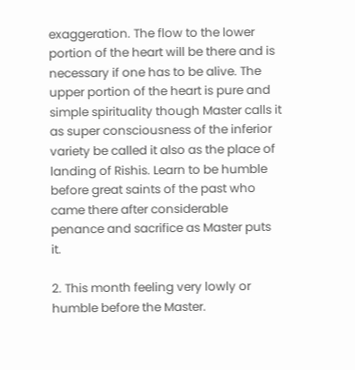exaggeration. The flow to the lower portion of the heart will be there and is necessary if one has to be alive. The upper portion of the heart is pure and simple spirituality though Master calls it as super consciousness of the inferior variety be called it also as the place of landing of Rishis. Learn to be humble before great saints of the past who came there after considerable penance and sacrifice as Master puts it.

2. This month feeling very lowly or humble before the Master.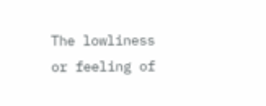The lowliness or feeling of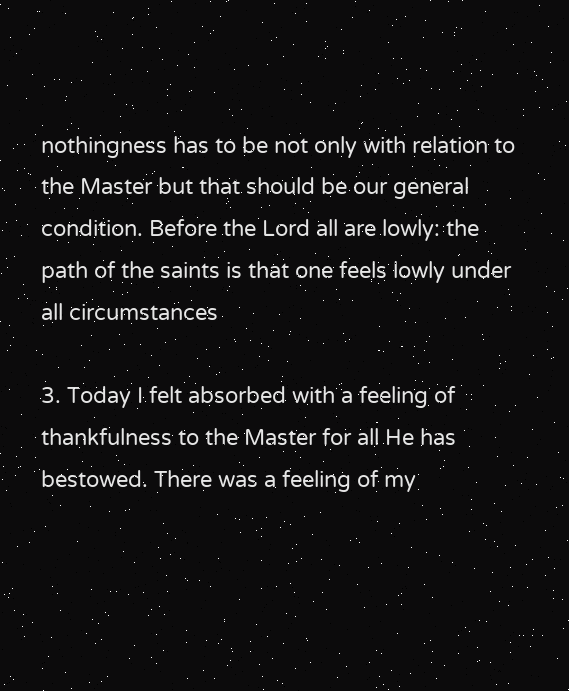nothingness has to be not only with relation to the Master but that should be our general condition. Before the Lord all are lowly: the path of the saints is that one feels lowly under all circumstances

3. Today I felt absorbed with a feeling of thankfulness to the Master for all He has bestowed. There was a feeling of my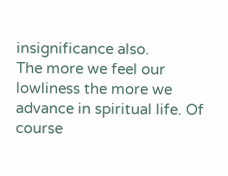insignificance also.
The more we feel our lowliness the more we advance in spiritual life. Of course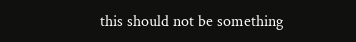this should not be something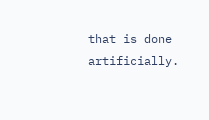that is done artificially.